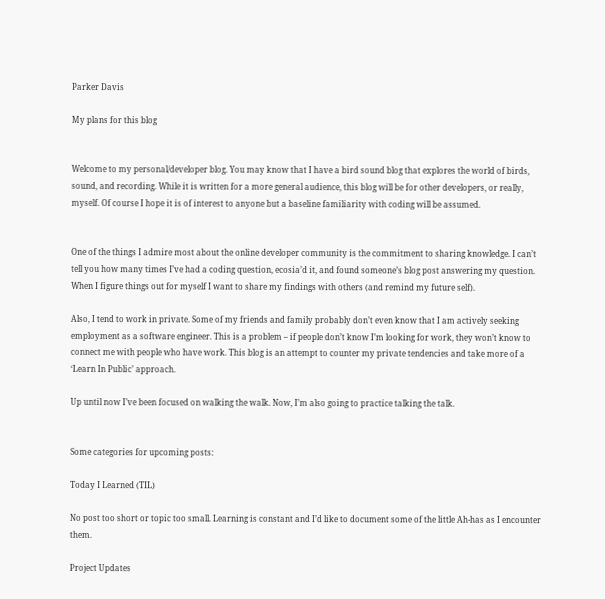Parker Davis

My plans for this blog


Welcome to my personal/developer blog. You may know that I have a bird sound blog that explores the world of birds, sound, and recording. While it is written for a more general audience, this blog will be for other developers, or really, myself. Of course I hope it is of interest to anyone but a baseline familiarity with coding will be assumed.


One of the things I admire most about the online developer community is the commitment to sharing knowledge. I can’t tell you how many times I’ve had a coding question, ecosia’d it, and found someone’s blog post answering my question. When I figure things out for myself I want to share my findings with others (and remind my future self).

Also, I tend to work in private. Some of my friends and family probably don’t even know that I am actively seeking employment as a software engineer. This is a problem – if people don’t know I’m looking for work, they won’t know to connect me with people who have work. This blog is an attempt to counter my private tendencies and take more of a ‘Learn In Public’ approach.

Up until now I’ve been focused on walking the walk. Now, I’m also going to practice talking the talk.


Some categories for upcoming posts:

Today I Learned (TIL)

No post too short or topic too small. Learning is constant and I’d like to document some of the little Ah-has as I encounter them.

Project Updates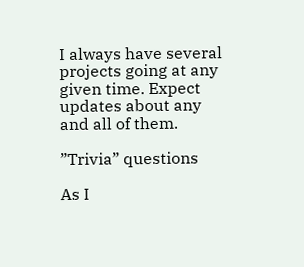I always have several projects going at any given time. Expect updates about any and all of them.

”Trivia” questions

As I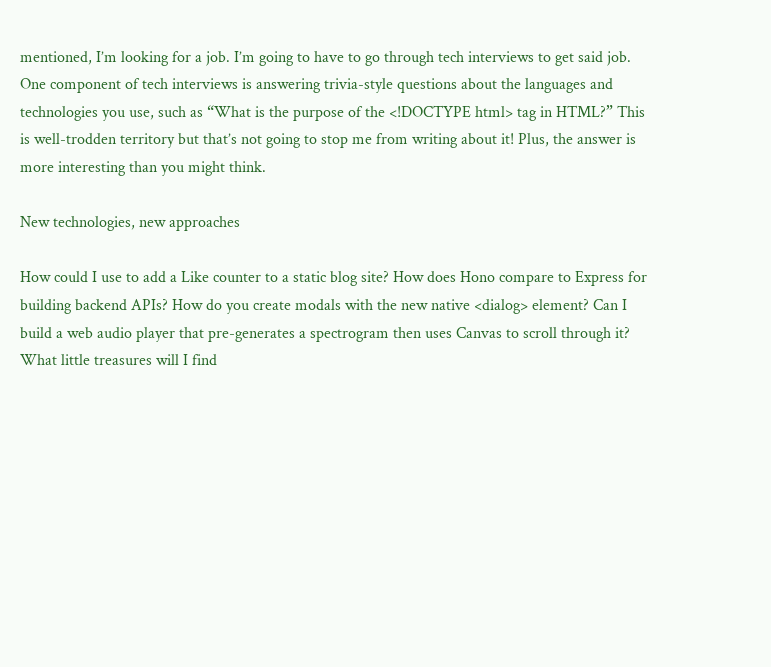mentioned, I’m looking for a job. I’m going to have to go through tech interviews to get said job. One component of tech interviews is answering trivia-style questions about the languages and technologies you use, such as “What is the purpose of the <!DOCTYPE html> tag in HTML?” This is well-trodden territory but that’s not going to stop me from writing about it! Plus, the answer is more interesting than you might think.

New technologies, new approaches

How could I use to add a Like counter to a static blog site? How does Hono compare to Express for building backend APIs? How do you create modals with the new native <dialog> element? Can I build a web audio player that pre-generates a spectrogram then uses Canvas to scroll through it? What little treasures will I find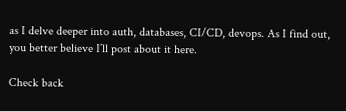as I delve deeper into auth, databases, CI/CD, devops. As I find out, you better believe I’ll post about it here.

Check back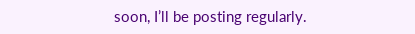soon, I’ll be posting regularly.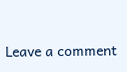Leave a comment